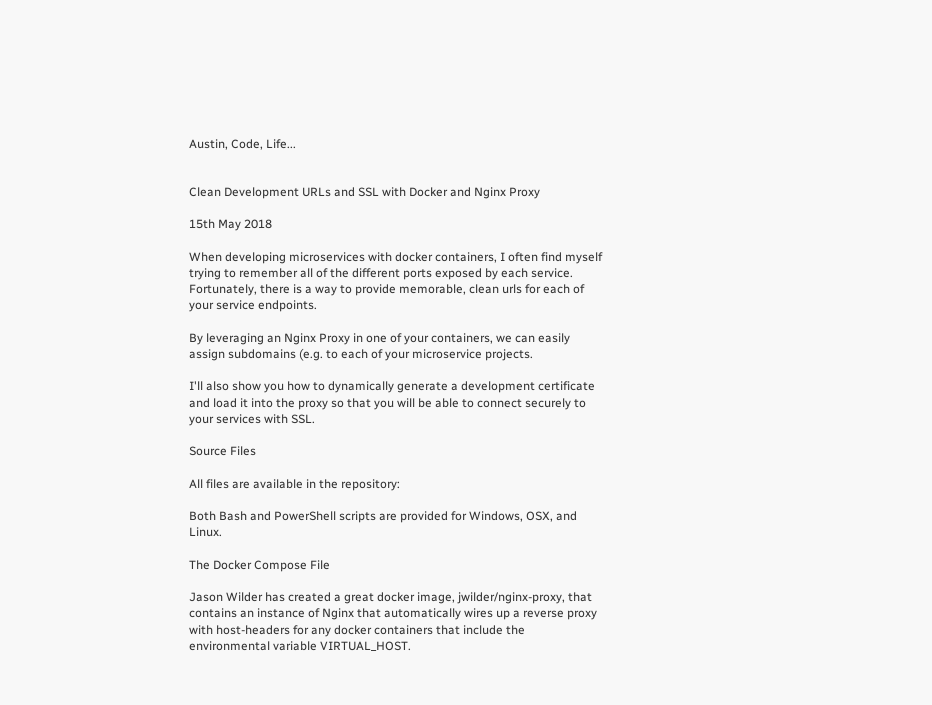Austin, Code, Life...


Clean Development URLs and SSL with Docker and Nginx Proxy

15th May 2018

When developing microservices with docker containers, I often find myself trying to remember all of the different ports exposed by each service. Fortunately, there is a way to provide memorable, clean urls for each of your service endpoints.

By leveraging an Nginx Proxy in one of your containers, we can easily assign subdomains (e.g. to each of your microservice projects.

I'll also show you how to dynamically generate a development certificate and load it into the proxy so that you will be able to connect securely to your services with SSL.

Source Files

All files are available in the repository:

Both Bash and PowerShell scripts are provided for Windows, OSX, and Linux.

The Docker Compose File

Jason Wilder has created a great docker image, jwilder/nginx-proxy, that contains an instance of Nginx that automatically wires up a reverse proxy with host-headers for any docker containers that include the environmental variable VIRTUAL_HOST.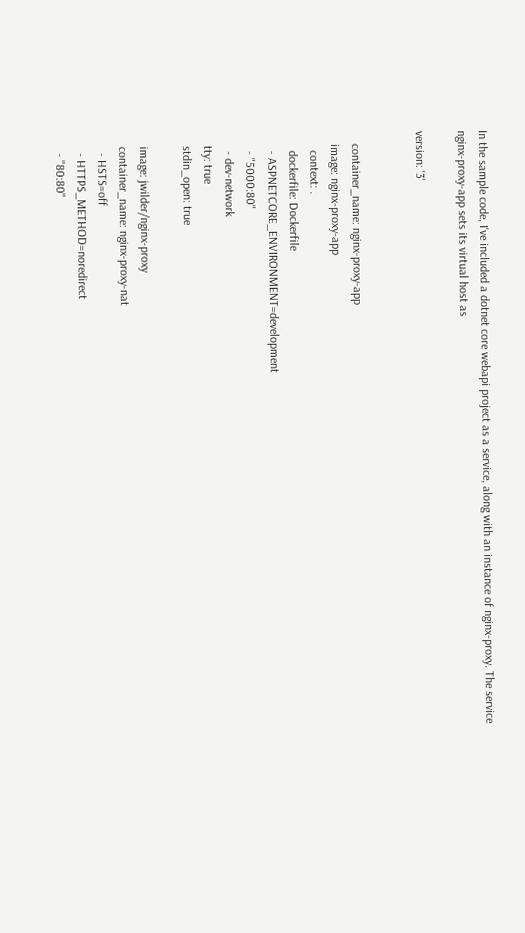In the sample code, I've included a dotnet core webapi project as a service, along with an instance of nginx-proxy. The service nginx-proxy-app sets its virtual host as

version: '3'


    container_name: nginx-proxy-app
    image: nginx-proxy-app
      context: .
      dockerfile: Dockerfile
      - ASPNETCORE_ENVIRONMENT=development
      - "5000:80"
      - dev-network
    tty: true
    stdin_open: true

    image: jwilder/nginx-proxy
    container_name: nginx-proxy-nat
      - HSTS=off
      - HTTPS_METHOD=noredirect
      - "80:80"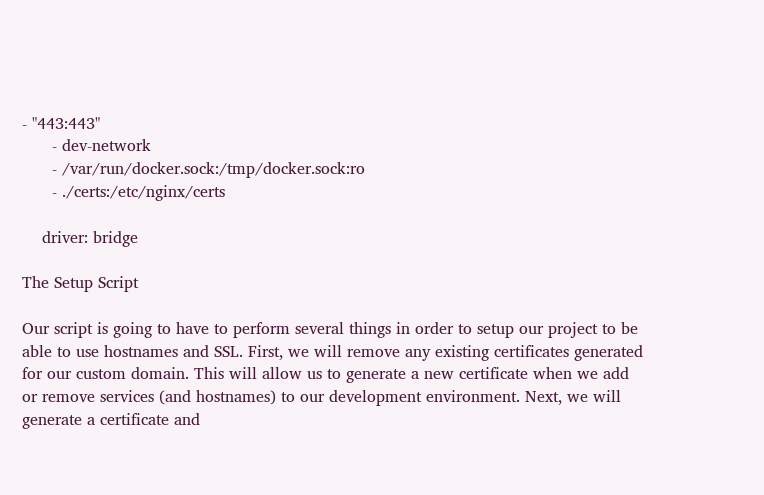- "443:443"
      - dev-network
      - /var/run/docker.sock:/tmp/docker.sock:ro
      - ./certs:/etc/nginx/certs

    driver: bridge

The Setup Script

Our script is going to have to perform several things in order to setup our project to be able to use hostnames and SSL. First, we will remove any existing certificates generated for our custom domain. This will allow us to generate a new certificate when we add or remove services (and hostnames) to our development environment. Next, we will generate a certificate and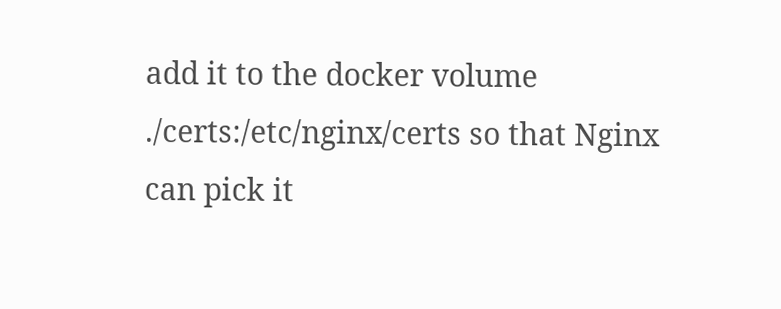add it to the docker volume ./certs:/etc/nginx/certs so that Nginx can pick it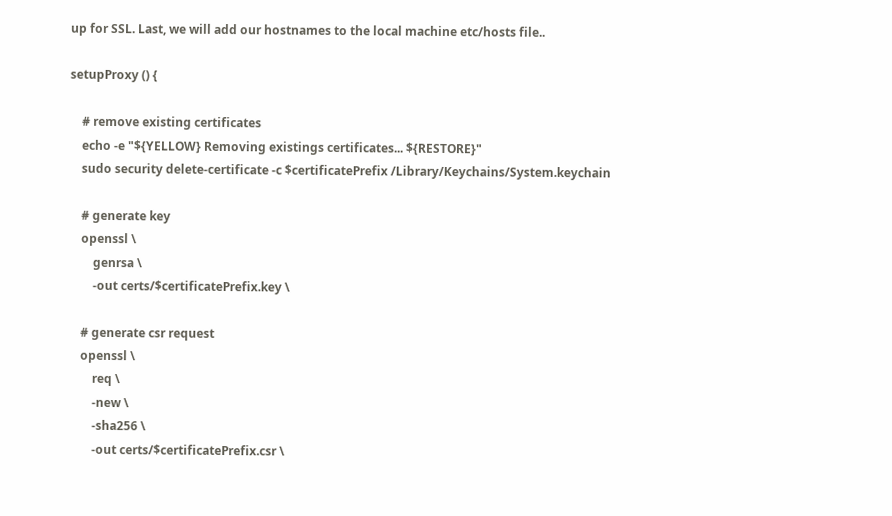up for SSL. Last, we will add our hostnames to the local machine etc/hosts file..

setupProxy () {

    # remove existing certificates
    echo -e "${YELLOW} Removing existings certificates... ${RESTORE}"
    sudo security delete-certificate -c $certificatePrefix /Library/Keychains/System.keychain

    # generate key
    openssl \
        genrsa \
        -out certs/$certificatePrefix.key \

    # generate csr request
    openssl \
        req \
        -new \
        -sha256 \
        -out certs/$certificatePrefix.csr \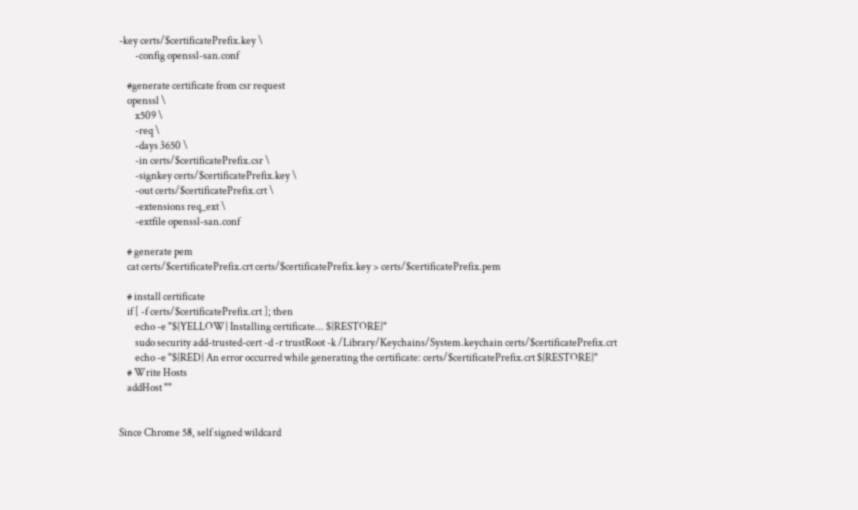-key certs/$certificatePrefix.key \
        -config openssl-san.conf

    #generate certificate from csr request
    openssl \
        x509 \
        -req \
        -days 3650 \
        -in certs/$certificatePrefix.csr \
        -signkey certs/$certificatePrefix.key \
        -out certs/$certificatePrefix.crt \
        -extensions req_ext \
        -extfile openssl-san.conf

    # generate pem
    cat certs/$certificatePrefix.crt certs/$certificatePrefix.key > certs/$certificatePrefix.pem

    # install certificate
    if [ -f certs/$certificatePrefix.crt ]; then
        echo -e "${YELLOW} Installing certificate... ${RESTORE}"
        sudo security add-trusted-cert -d -r trustRoot -k /Library/Keychains/System.keychain certs/$certificatePrefix.crt
        echo -e "${RED} An error occurred while generating the certificate: certs/$certificatePrefix.crt ${RESTORE}"
    # Write Hosts
    addHost ""


Since Chrome 58, self signed wildcard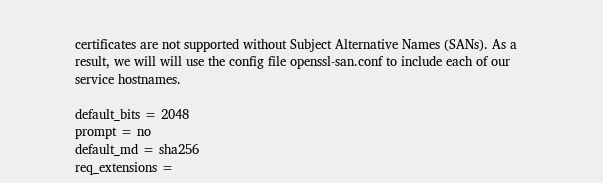certificates are not supported without Subject Alternative Names (SANs). As a result, we will will use the config file openssl-san.conf to include each of our service hostnames.

default_bits = 2048
prompt = no
default_md = sha256
req_extensions =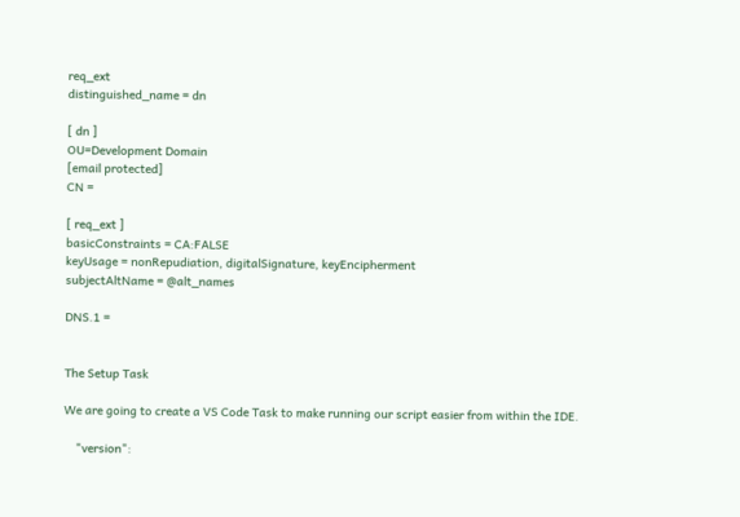req_ext
distinguished_name = dn

[ dn ]
OU=Development Domain
[email protected]
CN =

[ req_ext ]
basicConstraints = CA:FALSE
keyUsage = nonRepudiation, digitalSignature, keyEncipherment
subjectAltName = @alt_names

DNS.1 =


The Setup Task

We are going to create a VS Code Task to make running our script easier from within the IDE.

    "version":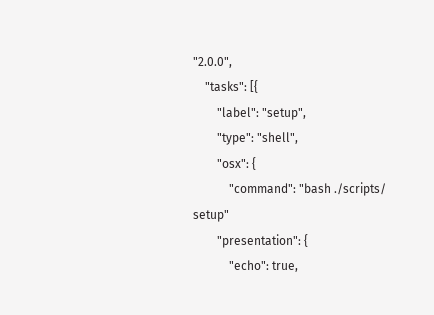"2.0.0",
    "tasks": [{
        "label": "setup",
        "type": "shell",
        "osx": {
            "command": "bash ./scripts/ setup"
        "presentation": {
            "echo": true,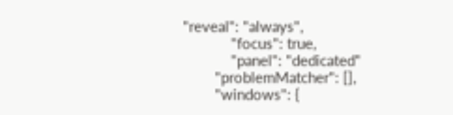"reveal": "always",
            "focus": true,
            "panel": "dedicated"
        "problemMatcher": [],
        "windows": {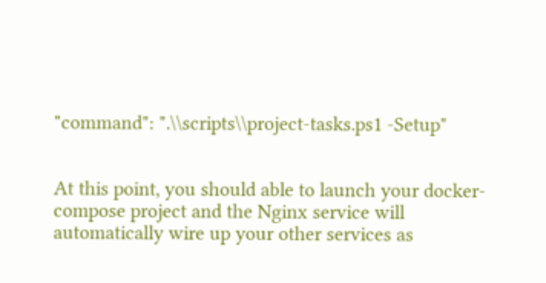"command": ".\\scripts\\project-tasks.ps1 -Setup"


At this point, you should able to launch your docker-compose project and the Nginx service will automatically wire up your other services as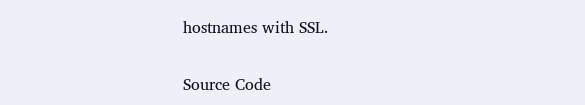hostnames with SSL.

Source Code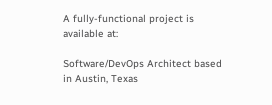A fully-functional project is available at:

Software/DevOps Architect based in Austin, Texas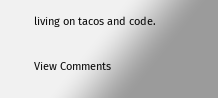living on tacos and code.

View Comments